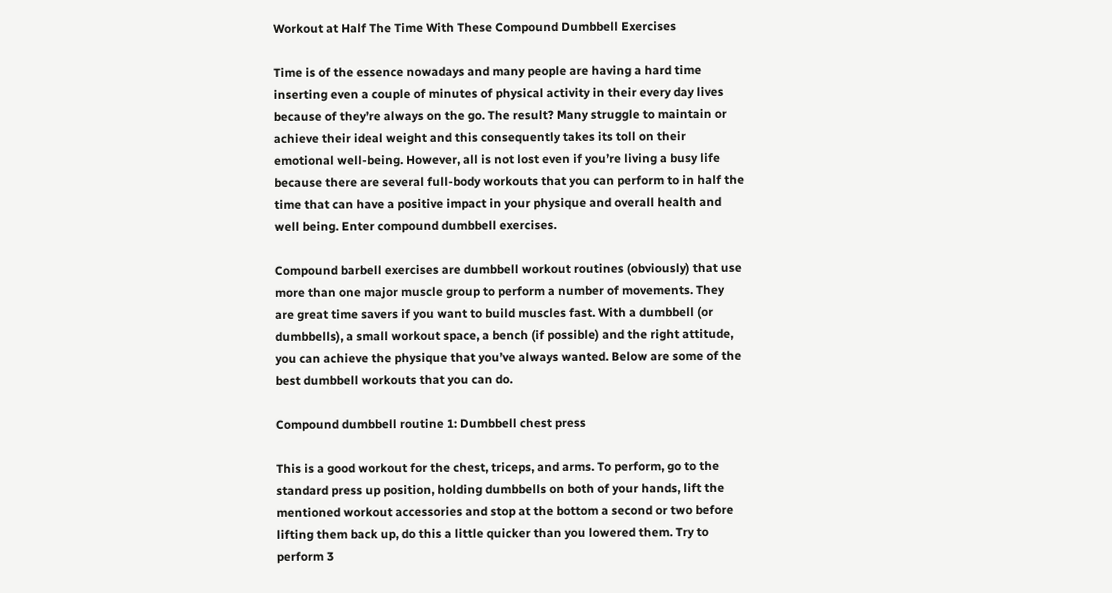Workout at Half The Time With These Compound Dumbbell Exercises

Time is of the essence nowadays and many people are having a hard time inserting even a couple of minutes of physical activity in their every day lives because of they’re always on the go. The result? Many struggle to maintain or achieve their ideal weight and this consequently takes its toll on their emotional well-being. However, all is not lost even if you’re living a busy life because there are several full-body workouts that you can perform to in half the time that can have a positive impact in your physique and overall health and well being. Enter compound dumbbell exercises.

Compound barbell exercises are dumbbell workout routines (obviously) that use more than one major muscle group to perform a number of movements. They are great time savers if you want to build muscles fast. With a dumbbell (or dumbbells), a small workout space, a bench (if possible) and the right attitude, you can achieve the physique that you’ve always wanted. Below are some of the best dumbbell workouts that you can do.

Compound dumbbell routine 1: Dumbbell chest press

This is a good workout for the chest, triceps, and arms. To perform, go to the standard press up position, holding dumbbells on both of your hands, lift the mentioned workout accessories and stop at the bottom a second or two before lifting them back up, do this a little quicker than you lowered them. Try to perform 3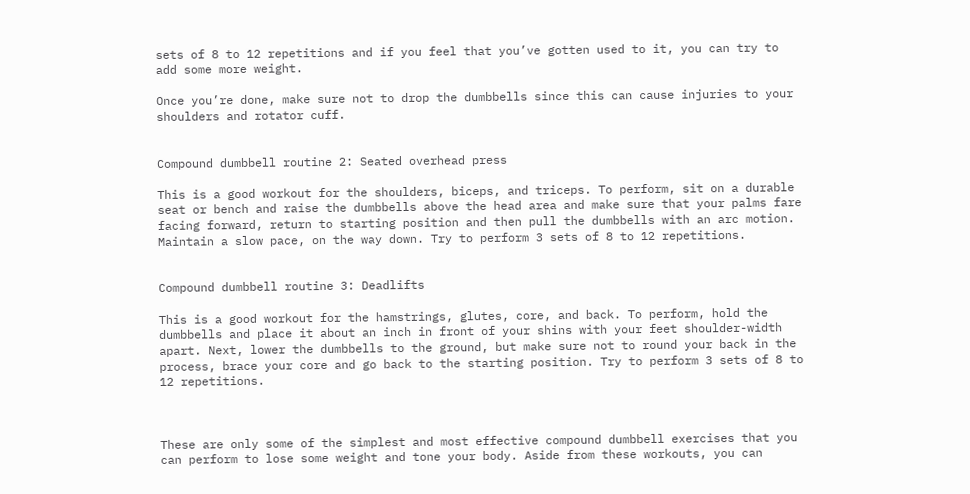sets of 8 to 12 repetitions and if you feel that you’ve gotten used to it, you can try to add some more weight.

Once you’re done, make sure not to drop the dumbbells since this can cause injuries to your shoulders and rotator cuff.


Compound dumbbell routine 2: Seated overhead press

This is a good workout for the shoulders, biceps, and triceps. To perform, sit on a durable seat or bench and raise the dumbbells above the head area and make sure that your palms fare facing forward, return to starting position and then pull the dumbbells with an arc motion. Maintain a slow pace, on the way down. Try to perform 3 sets of 8 to 12 repetitions.


Compound dumbbell routine 3: Deadlifts

This is a good workout for the hamstrings, glutes, core, and back. To perform, hold the dumbbells and place it about an inch in front of your shins with your feet shoulder-width apart. Next, lower the dumbbells to the ground, but make sure not to round your back in the process, brace your core and go back to the starting position. Try to perform 3 sets of 8 to 12 repetitions.



These are only some of the simplest and most effective compound dumbbell exercises that you can perform to lose some weight and tone your body. Aside from these workouts, you can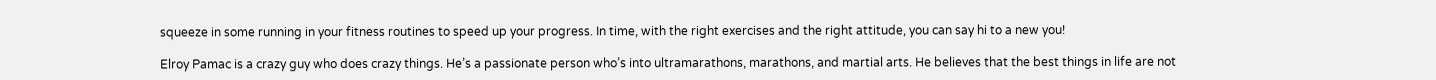squeeze in some running in your fitness routines to speed up your progress. In time, with the right exercises and the right attitude, you can say hi to a new you!

Elroy Pamac is a crazy guy who does crazy things. He’s a passionate person who’s into ultramarathons, marathons, and martial arts. He believes that the best things in life are not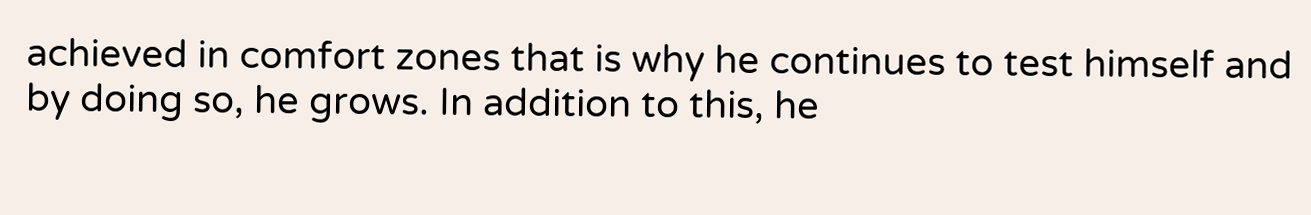achieved in comfort zones that is why he continues to test himself and by doing so, he grows. In addition to this, he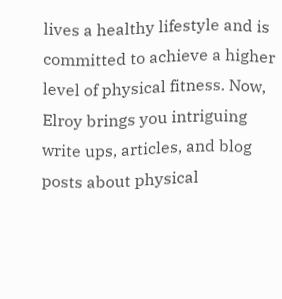lives a healthy lifestyle and is committed to achieve a higher level of physical fitness. Now, Elroy brings you intriguing write ups, articles, and blog posts about physical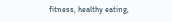fitness, healthy eating,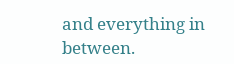and everything in between.